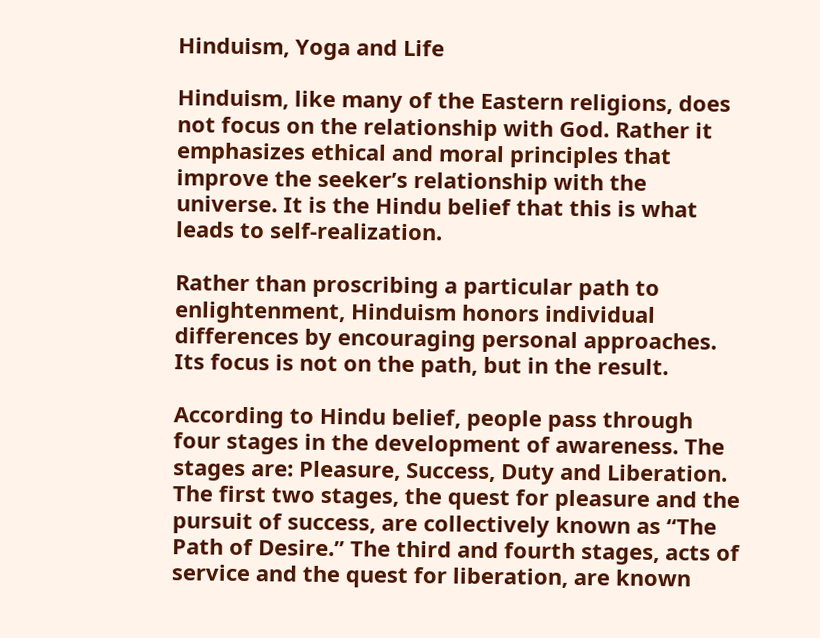Hinduism, Yoga and Life

Hinduism, like many of the Eastern religions, does not focus on the relationship with God. Rather it emphasizes ethical and moral principles that improve the seeker’s relationship with the universe. It is the Hindu belief that this is what leads to self-realization.

Rather than proscribing a particular path to enlightenment, Hinduism honors individual differences by encouraging personal approaches. Its focus is not on the path, but in the result.

According to Hindu belief, people pass through four stages in the development of awareness. The stages are: Pleasure, Success, Duty and Liberation. The first two stages, the quest for pleasure and the pursuit of success, are collectively known as “The Path of Desire.” The third and fourth stages, acts of service and the quest for liberation, are known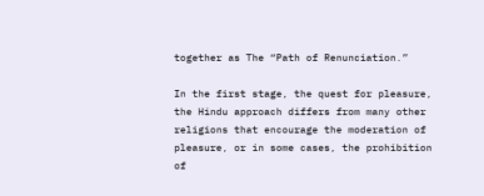together as The “Path of Renunciation.”

In the first stage, the quest for pleasure, the Hindu approach differs from many other religions that encourage the moderation of pleasure, or in some cases, the prohibition of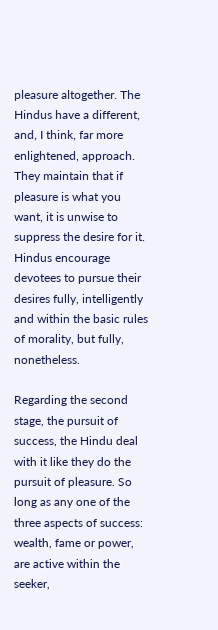pleasure altogether. The Hindus have a different, and, I think, far more enlightened, approach. They maintain that if pleasure is what you want, it is unwise to suppress the desire for it. Hindus encourage devotees to pursue their desires fully, intelligently and within the basic rules of morality, but fully, nonetheless.

Regarding the second stage, the pursuit of success, the Hindu deal with it like they do the pursuit of pleasure. So long as any one of the three aspects of success: wealth, fame or power, are active within the seeker,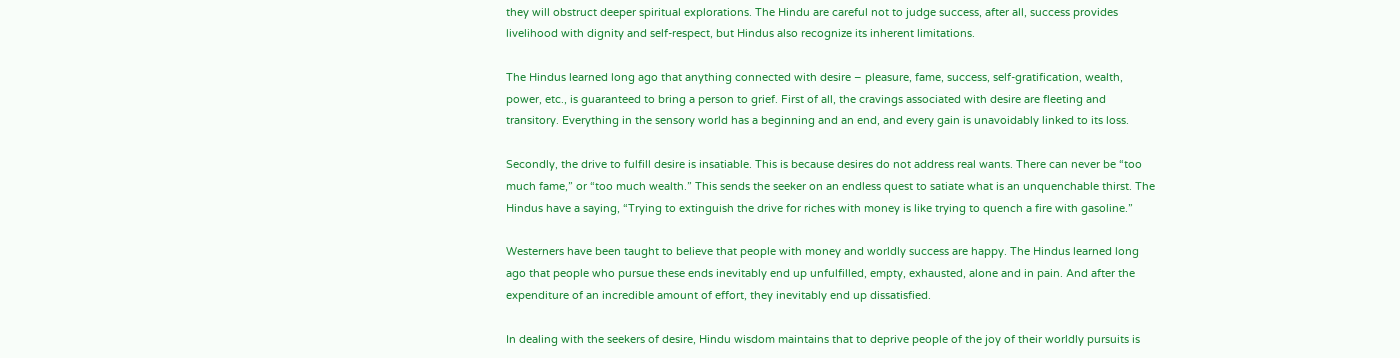they will obstruct deeper spiritual explorations. The Hindu are careful not to judge success, after all, success provides livelihood with dignity and self-respect, but Hindus also recognize its inherent limitations.

The Hindus learned long ago that anything connected with desire – pleasure, fame, success, self-gratification, wealth, power, etc., is guaranteed to bring a person to grief. First of all, the cravings associated with desire are fleeting and transitory. Everything in the sensory world has a beginning and an end, and every gain is unavoidably linked to its loss.

Secondly, the drive to fulfill desire is insatiable. This is because desires do not address real wants. There can never be “too much fame,” or “too much wealth.” This sends the seeker on an endless quest to satiate what is an unquenchable thirst. The Hindus have a saying, “Trying to extinguish the drive for riches with money is like trying to quench a fire with gasoline.”

Westerners have been taught to believe that people with money and worldly success are happy. The Hindus learned long ago that people who pursue these ends inevitably end up unfulfilled, empty, exhausted, alone and in pain. And after the expenditure of an incredible amount of effort, they inevitably end up dissatisfied.

In dealing with the seekers of desire, Hindu wisdom maintains that to deprive people of the joy of their worldly pursuits is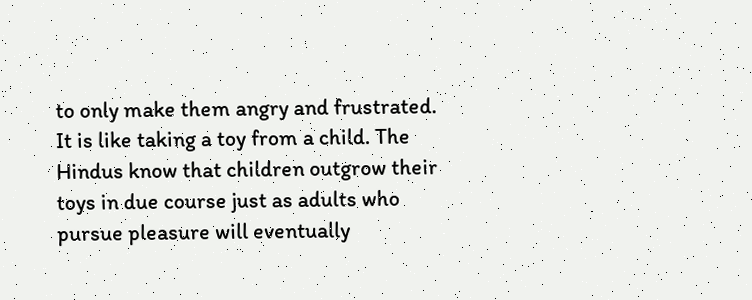to only make them angry and frustrated. It is like taking a toy from a child. The Hindus know that children outgrow their toys in due course just as adults who pursue pleasure will eventually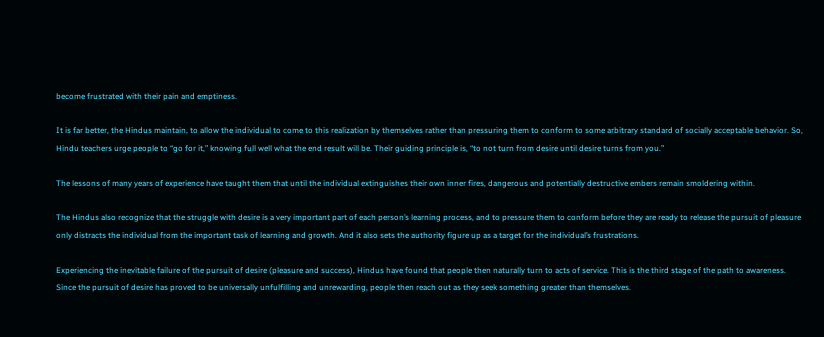become frustrated with their pain and emptiness.

It is far better, the Hindus maintain, to allow the individual to come to this realization by themselves rather than pressuring them to conform to some arbitrary standard of socially acceptable behavior. So, Hindu teachers urge people to “go for it,” knowing full well what the end result will be. Their guiding principle is, “to not turn from desire until desire turns from you.”

The lessons of many years of experience have taught them that until the individual extinguishes their own inner fires, dangerous and potentially destructive embers remain smoldering within.

The Hindus also recognize that the struggle with desire is a very important part of each person’s learning process, and to pressure them to conform before they are ready to release the pursuit of pleasure only distracts the individual from the important task of learning and growth. And it also sets the authority figure up as a target for the individual’s frustrations.

Experiencing the inevitable failure of the pursuit of desire (pleasure and success), Hindus have found that people then naturally turn to acts of service. This is the third stage of the path to awareness. Since the pursuit of desire has proved to be universally unfulfilling and unrewarding, people then reach out as they seek something greater than themselves.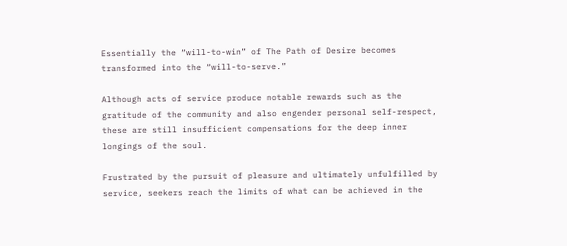Essentially the “will-to-win” of The Path of Desire becomes transformed into the “will-to-serve.”

Although acts of service produce notable rewards such as the gratitude of the community and also engender personal self-respect, these are still insufficient compensations for the deep inner longings of the soul.

Frustrated by the pursuit of pleasure and ultimately unfulfilled by service, seekers reach the limits of what can be achieved in the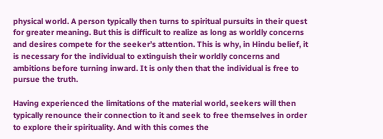physical world. A person typically then turns to spiritual pursuits in their quest for greater meaning. But this is difficult to realize as long as worldly concerns and desires compete for the seeker’s attention. This is why, in Hindu belief, it is necessary for the individual to extinguish their worldly concerns and ambitions before turning inward. It is only then that the individual is free to pursue the truth.

Having experienced the limitations of the material world, seekers will then typically renounce their connection to it and seek to free themselves in order to explore their spirituality. And with this comes the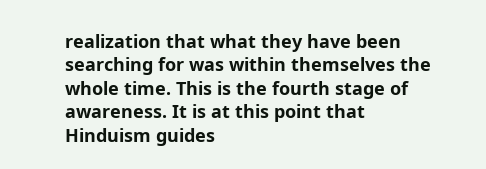realization that what they have been searching for was within themselves the whole time. This is the fourth stage of awareness. It is at this point that Hinduism guides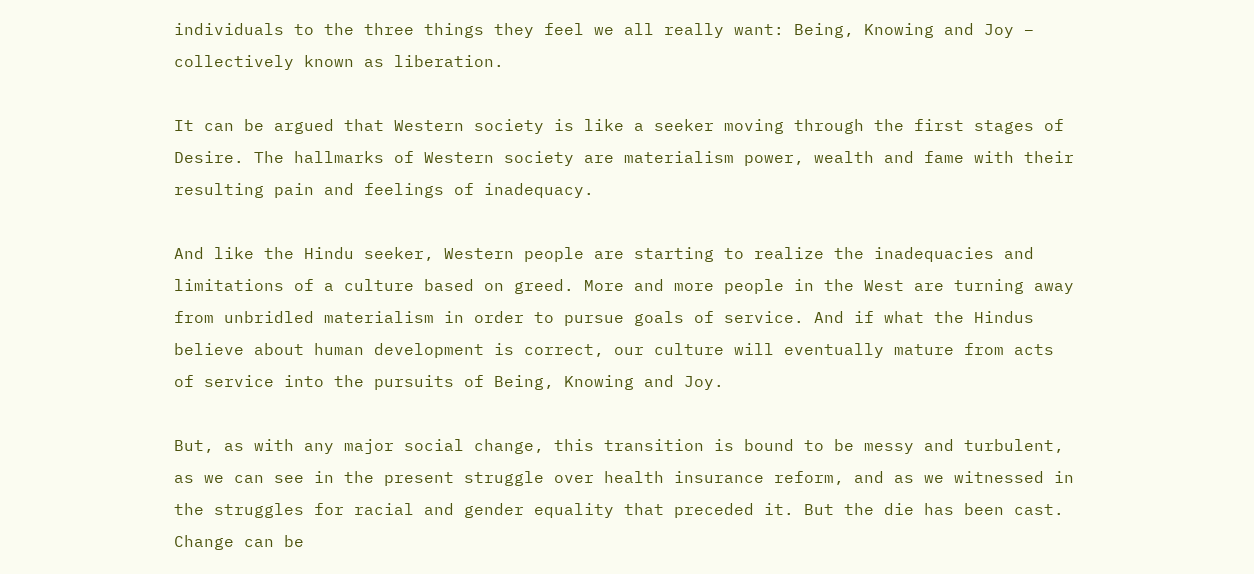individuals to the three things they feel we all really want: Being, Knowing and Joy – collectively known as liberation.

It can be argued that Western society is like a seeker moving through the first stages of Desire. The hallmarks of Western society are materialism power, wealth and fame with their resulting pain and feelings of inadequacy.

And like the Hindu seeker, Western people are starting to realize the inadequacies and limitations of a culture based on greed. More and more people in the West are turning away from unbridled materialism in order to pursue goals of service. And if what the Hindus believe about human development is correct, our culture will eventually mature from acts of service into the pursuits of Being, Knowing and Joy.

But, as with any major social change, this transition is bound to be messy and turbulent, as we can see in the present struggle over health insurance reform, and as we witnessed in the struggles for racial and gender equality that preceded it. But the die has been cast. Change can be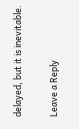delayed, but it is inevitable.

Leave a Reply